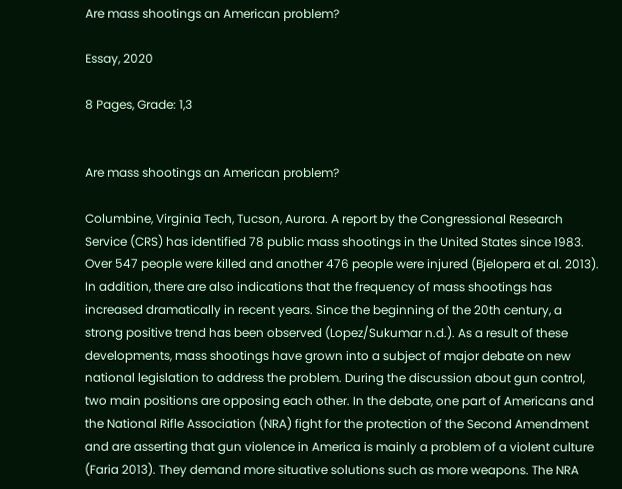Are mass shootings an American problem?

Essay, 2020

8 Pages, Grade: 1,3


Are mass shootings an American problem?

Columbine, Virginia Tech, Tucson, Aurora. A report by the Congressional Research Service (CRS) has identified 78 public mass shootings in the United States since 1983. Over 547 people were killed and another 476 people were injured (Bjelopera et al. 2013). In addition, there are also indications that the frequency of mass shootings has increased dramatically in recent years. Since the beginning of the 20th century, a strong positive trend has been observed (Lopez/Sukumar n.d.). As a result of these developments, mass shootings have grown into a subject of major debate on new national legislation to address the problem. During the discussion about gun control, two main positions are opposing each other. In the debate, one part of Americans and the National Rifle Association (NRA) fight for the protection of the Second Amendment and are asserting that gun violence in America is mainly a problem of a violent culture (Faria 2013). They demand more situative solutions such as more weapons. The NRA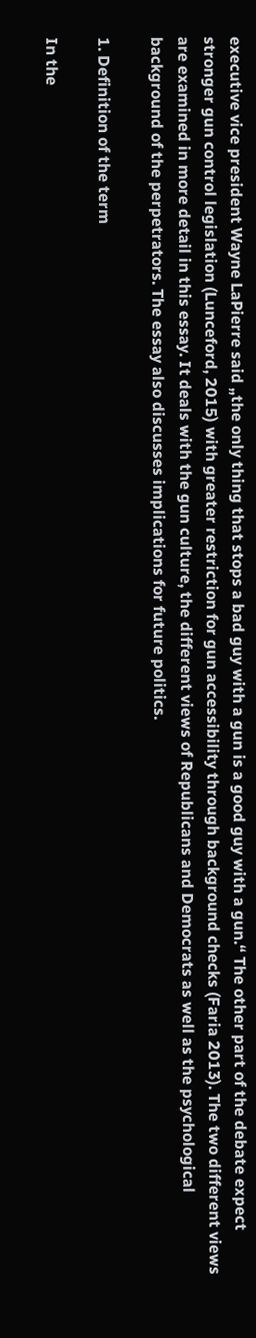executive vice president Wayne LaPierre said „the only thing that stops a bad guy with a gun is a good guy with a gun.“ The other part of the debate expect stronger gun control legislation (Lunceford, 2015) with greater restriction for gun accessibility through background checks (Faria 2013). The two different views are examined in more detail in this essay. It deals with the gun culture, the different views of Republicans and Democrats as well as the psychological background of the perpetrators. The essay also discusses implications for future politics.

1. Definition of the term

In the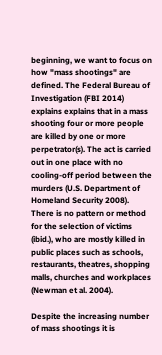beginning, we want to focus on how "mass shootings" are defined. The Federal Bureau of Investigation (FBI 2014) explains explains that in a mass shooting four or more people are killed by one or more perpetrator(s). The act is carried out in one place with no cooling-off period between the murders (U.S. Department of Homeland Security 2008). There is no pattern or method for the selection of victims (ibid.), who are mostly killed in public places such as schools, restaurants, theatres, shopping malls, churches and workplaces (Newman et al. 2004).

Despite the increasing number of mass shootings it is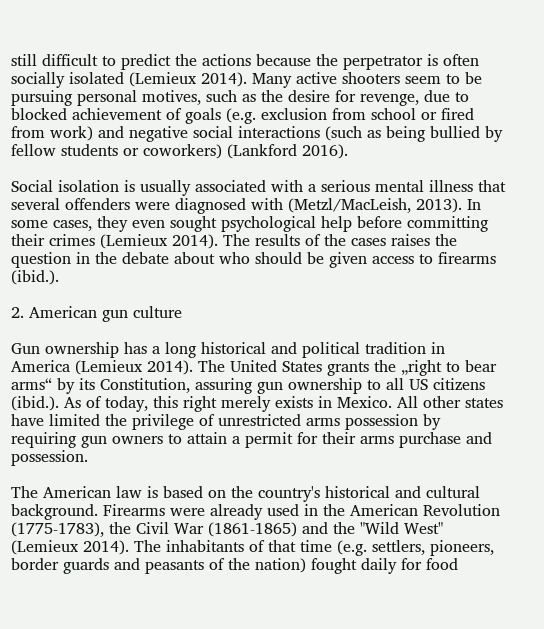still difficult to predict the actions because the perpetrator is often socially isolated (Lemieux 2014). Many active shooters seem to be pursuing personal motives, such as the desire for revenge, due to blocked achievement of goals (e.g. exclusion from school or fired from work) and negative social interactions (such as being bullied by fellow students or coworkers) (Lankford 2016).

Social isolation is usually associated with a serious mental illness that several offenders were diagnosed with (Metzl/MacLeish, 2013). In some cases, they even sought psychological help before committing their crimes (Lemieux 2014). The results of the cases raises the question in the debate about who should be given access to firearms (ibid.).

2. American gun culture

Gun ownership has a long historical and political tradition in America (Lemieux 2014). The United States grants the „right to bear arms“ by its Constitution, assuring gun ownership to all US citizens (ibid.). As of today, this right merely exists in Mexico. All other states have limited the privilege of unrestricted arms possession by requiring gun owners to attain a permit for their arms purchase and possession.

The American law is based on the country's historical and cultural background. Firearms were already used in the American Revolution (1775-1783), the Civil War (1861-1865) and the "Wild West" (Lemieux 2014). The inhabitants of that time (e.g. settlers, pioneers, border guards and peasants of the nation) fought daily for food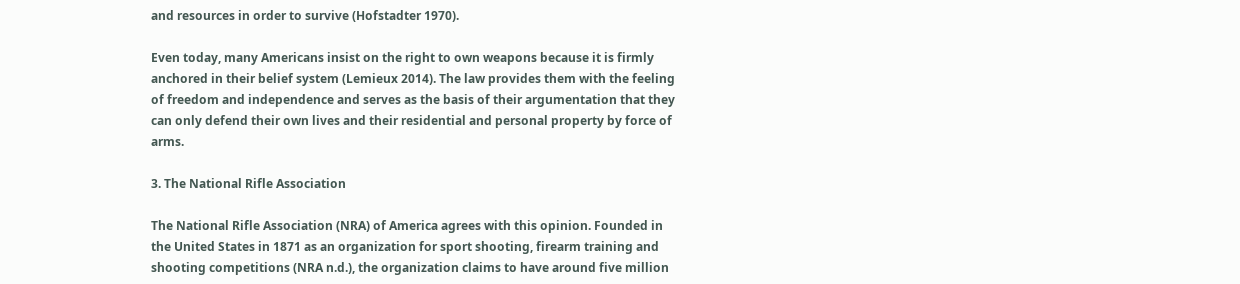and resources in order to survive (Hofstadter 1970).

Even today, many Americans insist on the right to own weapons because it is firmly anchored in their belief system (Lemieux 2014). The law provides them with the feeling of freedom and independence and serves as the basis of their argumentation that they can only defend their own lives and their residential and personal property by force of arms.

3. The National Rifle Association

The National Rifle Association (NRA) of America agrees with this opinion. Founded in the United States in 1871 as an organization for sport shooting, firearm training and shooting competitions (NRA n.d.), the organization claims to have around five million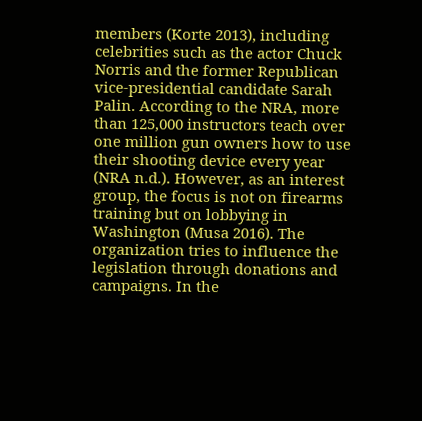members (Korte 2013), including celebrities such as the actor Chuck Norris and the former Republican vice-presidential candidate Sarah Palin. According to the NRA, more than 125,000 instructors teach over one million gun owners how to use their shooting device every year (NRA n.d.). However, as an interest group, the focus is not on firearms training but on lobbying in Washington (Musa 2016). The organization tries to influence the legislation through donations and campaigns. In the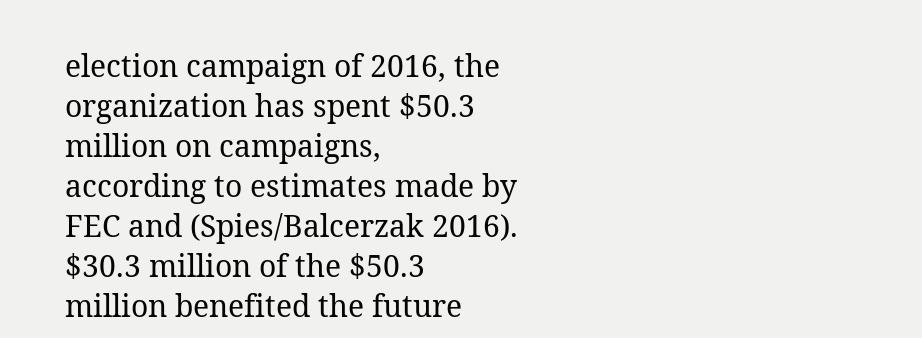election campaign of 2016, the organization has spent $50.3 million on campaigns, according to estimates made by FEC and (Spies/Balcerzak 2016). $30.3 million of the $50.3 million benefited the future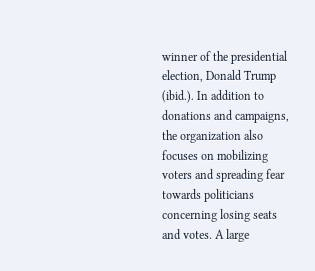winner of the presidential election, Donald Trump (ibid.). In addition to donations and campaigns, the organization also focuses on mobilizing voters and spreading fear towards politicians concerning losing seats and votes. A large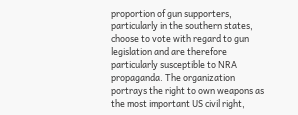proportion of gun supporters, particularly in the southern states, choose to vote with regard to gun legislation and are therefore particularly susceptible to NRA propaganda. The organization portrays the right to own weapons as the most important US civil right,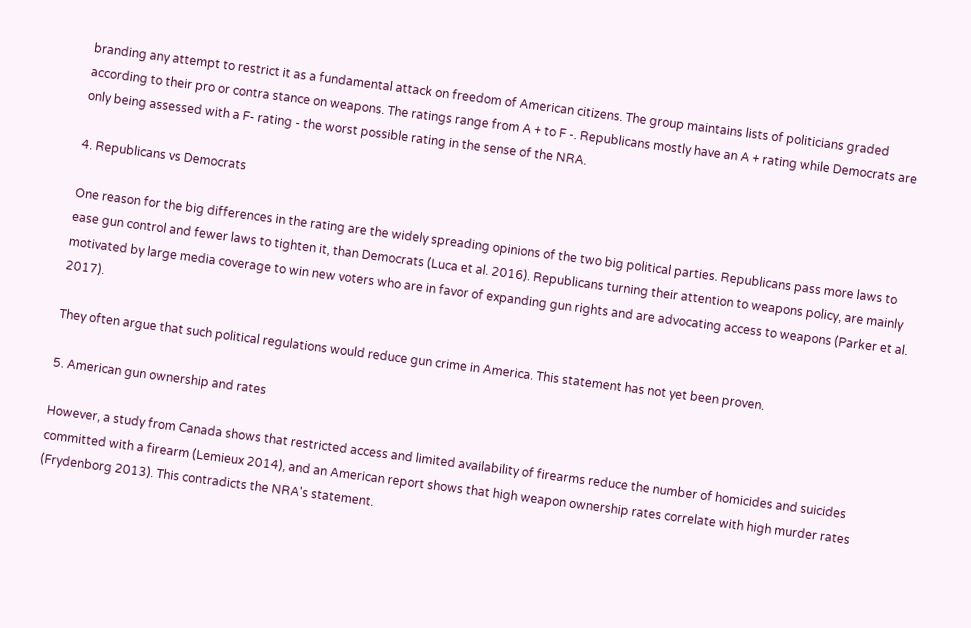branding any attempt to restrict it as a fundamental attack on freedom of American citizens. The group maintains lists of politicians graded according to their pro or contra stance on weapons. The ratings range from A + to F -. Republicans mostly have an A + rating while Democrats are only being assessed with a F- rating - the worst possible rating in the sense of the NRA.

4. Republicans vs Democrats

One reason for the big differences in the rating are the widely spreading opinions of the two big political parties. Republicans pass more laws to ease gun control and fewer laws to tighten it, than Democrats (Luca et al. 2016). Republicans turning their attention to weapons policy, are mainly motivated by large media coverage to win new voters who are in favor of expanding gun rights and are advocating access to weapons (Parker et al. 2017).

They often argue that such political regulations would reduce gun crime in America. This statement has not yet been proven.

5. American gun ownership and rates

However, a study from Canada shows that restricted access and limited availability of firearms reduce the number of homicides and suicides committed with a firearm (Lemieux 2014), and an American report shows that high weapon ownership rates correlate with high murder rates (Frydenborg 2013). This contradicts the NRA's statement.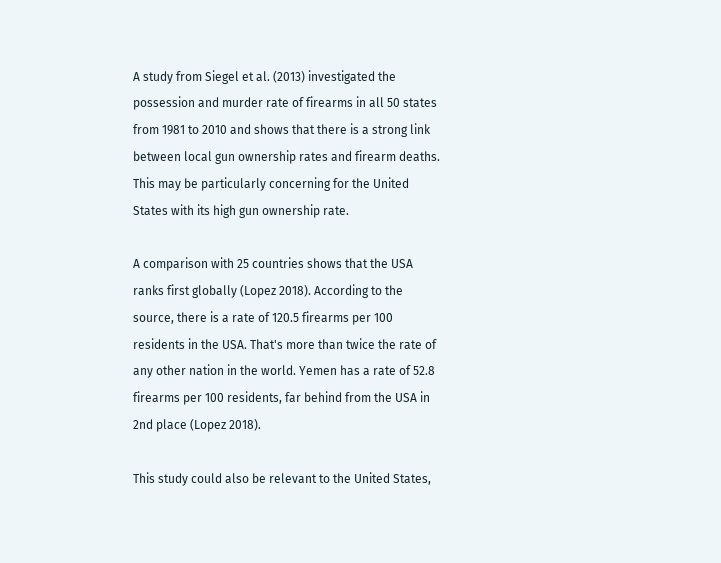A study from Siegel et al. (2013) investigated the possession and murder rate of firearms in all 50 states from 1981 to 2010 and shows that there is a strong link between local gun ownership rates and firearm deaths. This may be particularly concerning for the United States with its high gun ownership rate.

A comparison with 25 countries shows that the USA ranks first globally (Lopez 2018). According to the source, there is a rate of 120.5 firearms per 100 residents in the USA. That's more than twice the rate of any other nation in the world. Yemen has a rate of 52.8 firearms per 100 residents, far behind from the USA in 2nd place (Lopez 2018).

This study could also be relevant to the United States,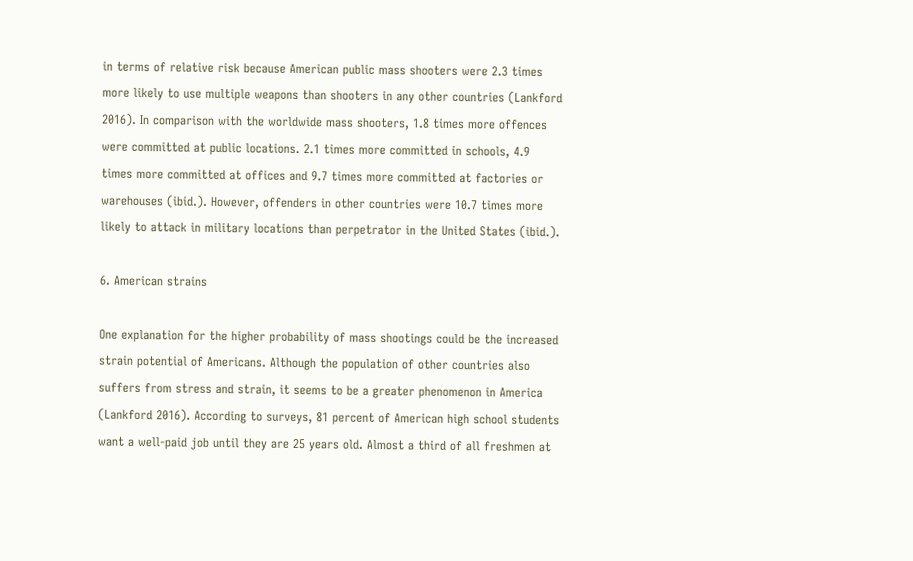in terms of relative risk because American public mass shooters were 2.3 times more likely to use multiple weapons than shooters in any other countries (Lankford 2016). In comparison with the worldwide mass shooters, 1.8 times more offences were committed at public locations. 2.1 times more committed in schools, 4.9 times more committed at offices and 9.7 times more committed at factories or warehouses (ibid.). However, offenders in other countries were 10.7 times more likely to attack in military locations than perpetrator in the United States (ibid.).

6. American strains

One explanation for the higher probability of mass shootings could be the increased strain potential of Americans. Although the population of other countries also suffers from stress and strain, it seems to be a greater phenomenon in America (Lankford 2016). According to surveys, 81 percent of American high school students want a well-paid job until they are 25 years old. Almost a third of all freshmen at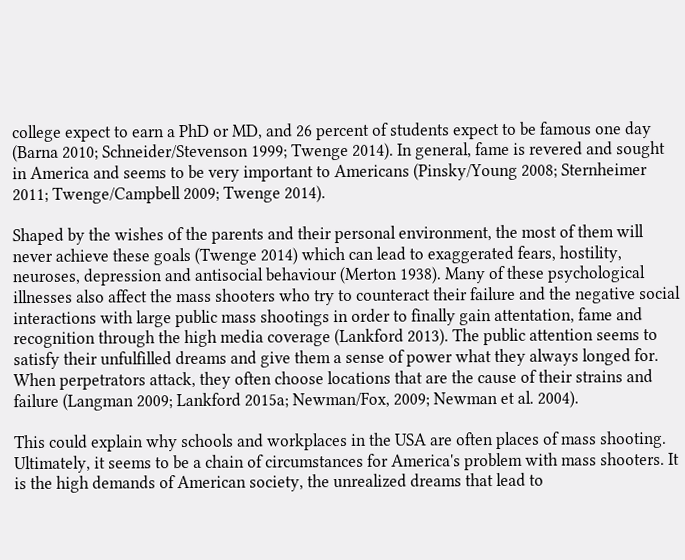college expect to earn a PhD or MD, and 26 percent of students expect to be famous one day (Barna 2010; Schneider/Stevenson 1999; Twenge 2014). In general, fame is revered and sought in America and seems to be very important to Americans (Pinsky/Young 2008; Sternheimer 2011; Twenge/Campbell 2009; Twenge 2014).

Shaped by the wishes of the parents and their personal environment, the most of them will never achieve these goals (Twenge 2014) which can lead to exaggerated fears, hostility, neuroses, depression and antisocial behaviour (Merton 1938). Many of these psychological illnesses also affect the mass shooters who try to counteract their failure and the negative social interactions with large public mass shootings in order to finally gain attentation, fame and recognition through the high media coverage (Lankford 2013). The public attention seems to satisfy their unfulfilled dreams and give them a sense of power what they always longed for. When perpetrators attack, they often choose locations that are the cause of their strains and failure (Langman 2009; Lankford 2015a; Newman/Fox, 2009; Newman et al. 2004).

This could explain why schools and workplaces in the USA are often places of mass shooting. Ultimately, it seems to be a chain of circumstances for America's problem with mass shooters. It is the high demands of American society, the unrealized dreams that lead to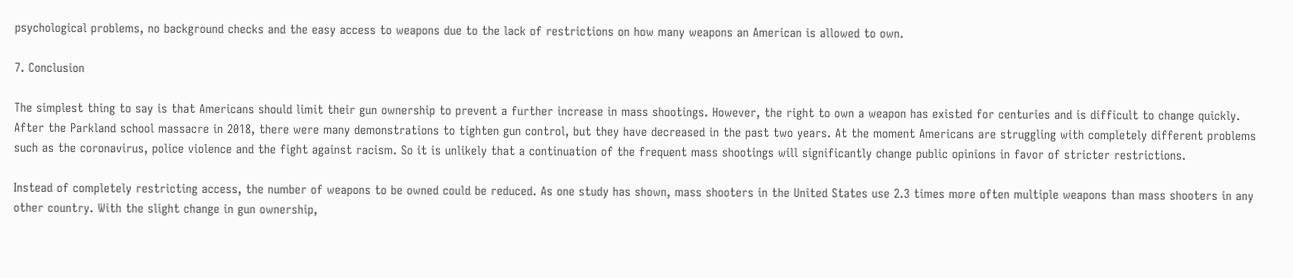psychological problems, no background checks and the easy access to weapons due to the lack of restrictions on how many weapons an American is allowed to own.

7. Conclusion

The simplest thing to say is that Americans should limit their gun ownership to prevent a further increase in mass shootings. However, the right to own a weapon has existed for centuries and is difficult to change quickly. After the Parkland school massacre in 2018, there were many demonstrations to tighten gun control, but they have decreased in the past two years. At the moment Americans are struggling with completely different problems such as the coronavirus, police violence and the fight against racism. So it is unlikely that a continuation of the frequent mass shootings will significantly change public opinions in favor of stricter restrictions.

Instead of completely restricting access, the number of weapons to be owned could be reduced. As one study has shown, mass shooters in the United States use 2.3 times more often multiple weapons than mass shooters in any other country. With the slight change in gun ownership,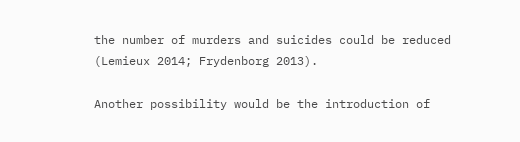the number of murders and suicides could be reduced (Lemieux 2014; Frydenborg 2013).

Another possibility would be the introduction of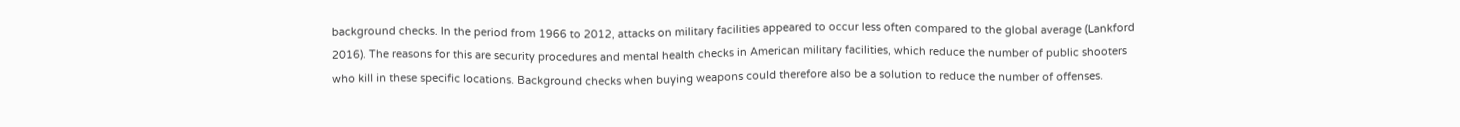background checks. In the period from 1966 to 2012, attacks on military facilities appeared to occur less often compared to the global average (Lankford 2016). The reasons for this are security procedures and mental health checks in American military facilities, which reduce the number of public shooters who kill in these specific locations. Background checks when buying weapons could therefore also be a solution to reduce the number of offenses.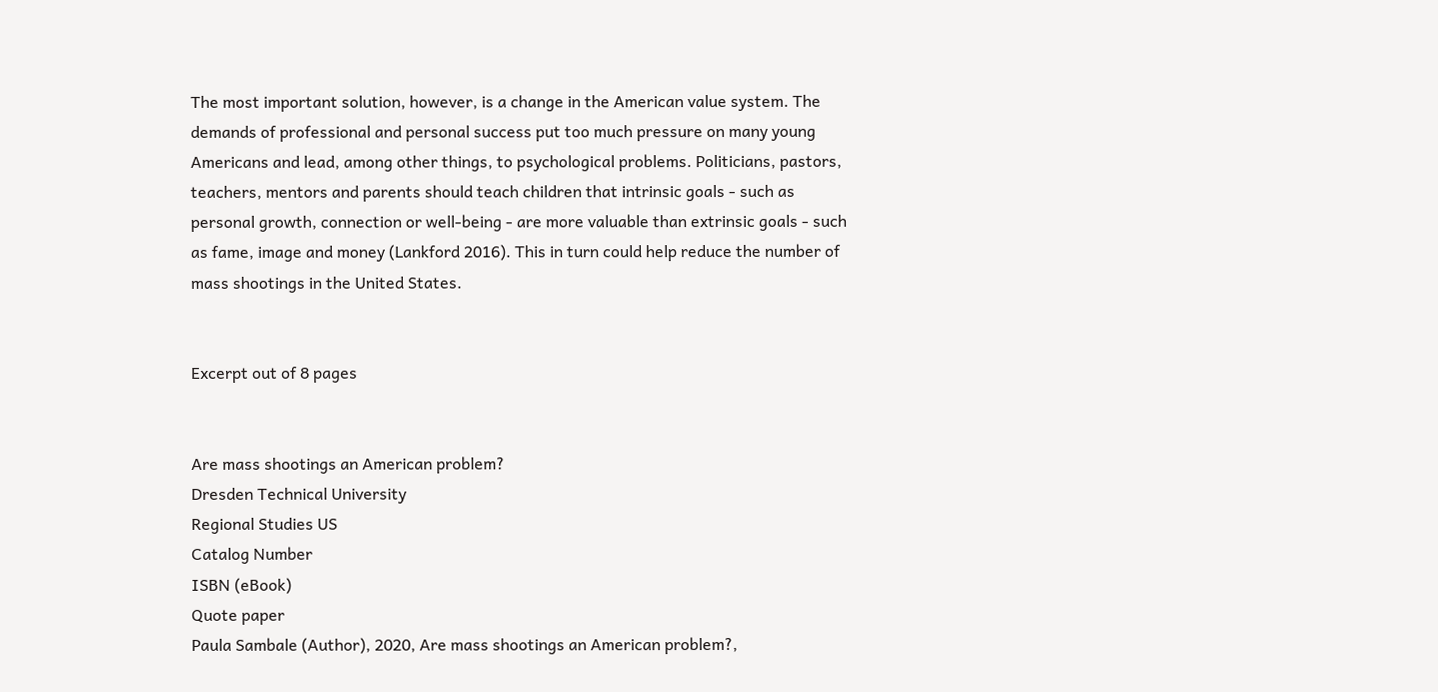The most important solution, however, is a change in the American value system. The demands of professional and personal success put too much pressure on many young Americans and lead, among other things, to psychological problems. Politicians, pastors, teachers, mentors and parents should teach children that intrinsic goals - such as personal growth, connection or well-being - are more valuable than extrinsic goals - such as fame, image and money (Lankford 2016). This in turn could help reduce the number of mass shootings in the United States.


Excerpt out of 8 pages


Are mass shootings an American problem?
Dresden Technical University
Regional Studies US
Catalog Number
ISBN (eBook)
Quote paper
Paula Sambale (Author), 2020, Are mass shootings an American problem?,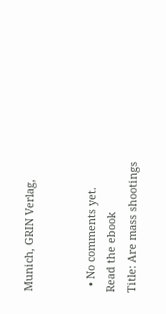Munich, GRIN Verlag,


  • No comments yet.
Read the ebook
Title: Are mass shootings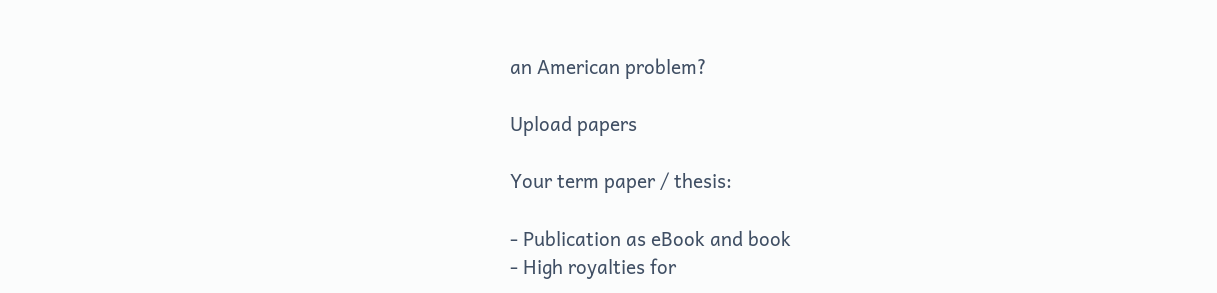an American problem?

Upload papers

Your term paper / thesis:

- Publication as eBook and book
- High royalties for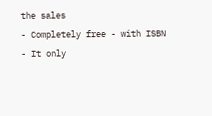the sales
- Completely free - with ISBN
- It only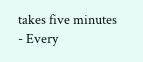takes five minutes
- Every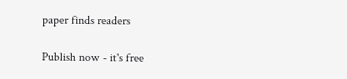paper finds readers

Publish now - it's free